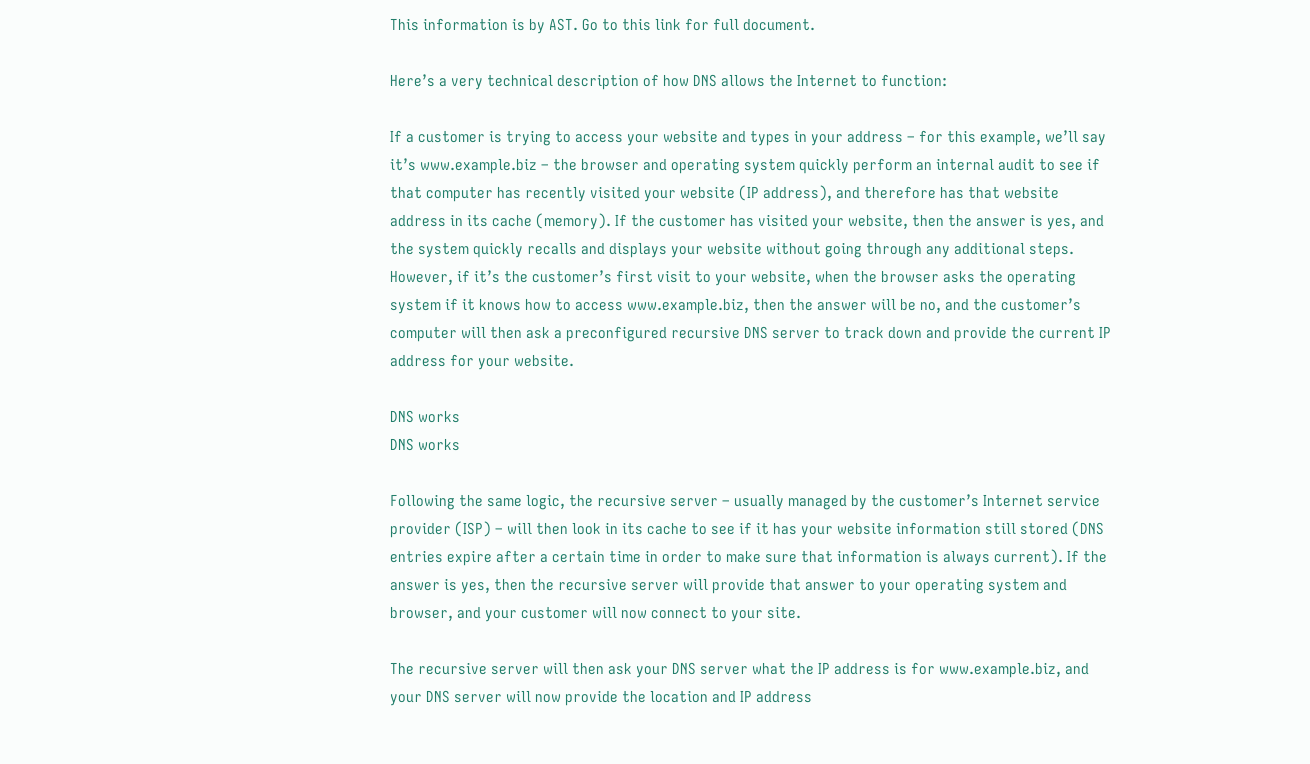This information is by AST. Go to this link for full document.

Here’s a very technical description of how DNS allows the Internet to function:

If a customer is trying to access your website and types in your address – for this example, we’ll say it’s www.example.biz – the browser and operating system quickly perform an internal audit to see if that computer has recently visited your website (IP address), and therefore has that website address in its cache (memory). If the customer has visited your website, then the answer is yes, and the system quickly recalls and displays your website without going through any additional steps. However, if it’s the customer’s first visit to your website, when the browser asks the operating system if it knows how to access www.example.biz, then the answer will be no, and the customer’s computer will then ask a preconfigured recursive DNS server to track down and provide the current IP address for your website.

DNS works
DNS works

Following the same logic, the recursive server – usually managed by the customer’s Internet service provider (ISP) – will then look in its cache to see if it has your website information still stored (DNS entries expire after a certain time in order to make sure that information is always current). If the answer is yes, then the recursive server will provide that answer to your operating system and browser, and your customer will now connect to your site.

The recursive server will then ask your DNS server what the IP address is for www.example.biz, and your DNS server will now provide the location and IP address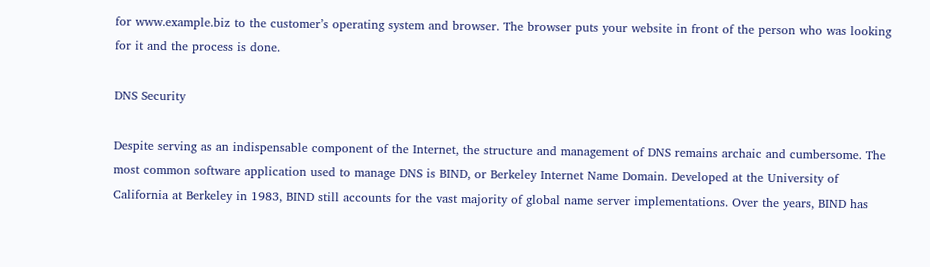for www.example.biz to the customer’s operating system and browser. The browser puts your website in front of the person who was looking for it and the process is done.

DNS Security

Despite serving as an indispensable component of the Internet, the structure and management of DNS remains archaic and cumbersome. The most common software application used to manage DNS is BIND, or Berkeley Internet Name Domain. Developed at the University of California at Berkeley in 1983, BIND still accounts for the vast majority of global name server implementations. Over the years, BIND has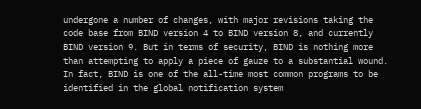undergone a number of changes, with major revisions taking the code base from BIND version 4 to BIND version 8, and currently BIND version 9. But in terms of security, BIND is nothing more than attempting to apply a piece of gauze to a substantial wound. In fact, BIND is one of the all-time most common programs to be identified in the global notification system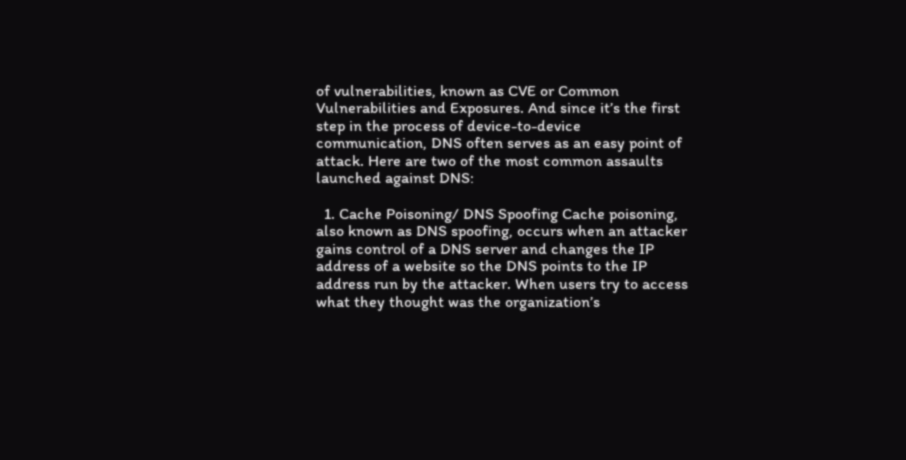of vulnerabilities, known as CVE or Common Vulnerabilities and Exposures. And since it’s the first step in the process of device-to-device communication, DNS often serves as an easy point of attack. Here are two of the most common assaults launched against DNS:

  1. Cache Poisoning/ DNS Spoofing Cache poisoning, also known as DNS spoofing, occurs when an attacker gains control of a DNS server and changes the IP address of a website so the DNS points to the IP address run by the attacker. When users try to access what they thought was the organization’s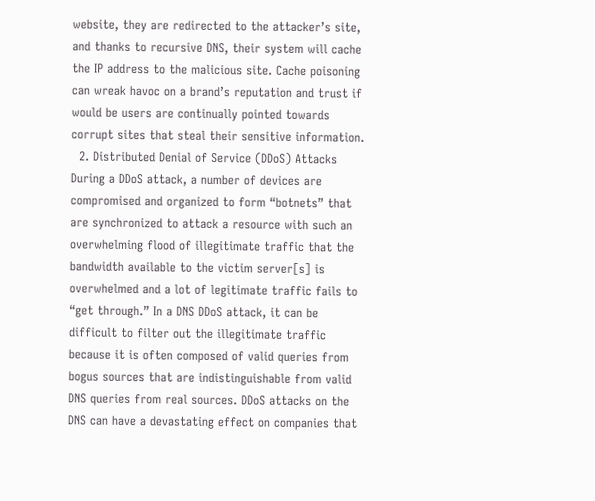website, they are redirected to the attacker’s site, and thanks to recursive DNS, their system will cache the IP address to the malicious site. Cache poisoning can wreak havoc on a brand’s reputation and trust if would be users are continually pointed towards corrupt sites that steal their sensitive information.
  2. Distributed Denial of Service (DDoS) Attacks During a DDoS attack, a number of devices are compromised and organized to form “botnets” that are synchronized to attack a resource with such an overwhelming flood of illegitimate traffic that the bandwidth available to the victim server[s] is overwhelmed and a lot of legitimate traffic fails to “get through.” In a DNS DDoS attack, it can be difficult to filter out the illegitimate traffic because it is often composed of valid queries from bogus sources that are indistinguishable from valid DNS queries from real sources. DDoS attacks on the DNS can have a devastating effect on companies that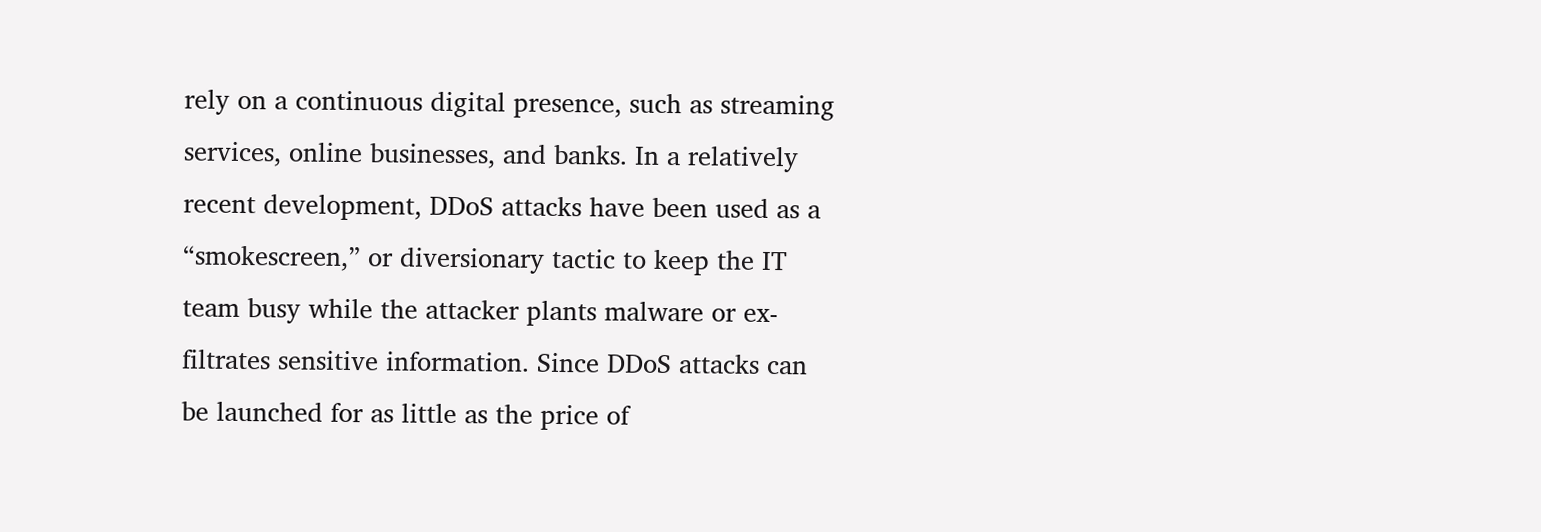rely on a continuous digital presence, such as streaming services, online businesses, and banks. In a relatively recent development, DDoS attacks have been used as a “smokescreen,” or diversionary tactic to keep the IT team busy while the attacker plants malware or ex-filtrates sensitive information. Since DDoS attacks can be launched for as little as the price of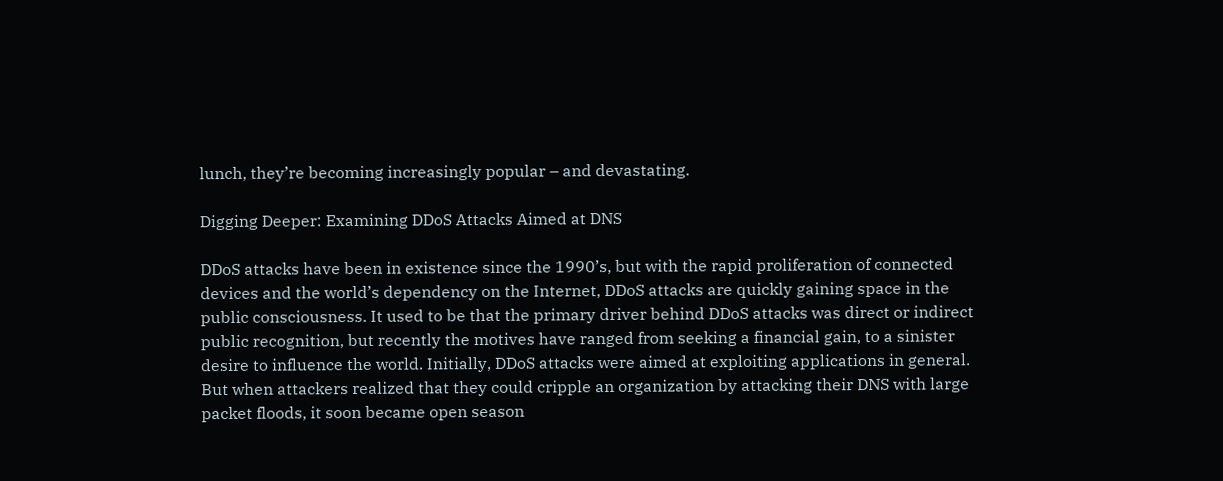lunch, they’re becoming increasingly popular – and devastating.

Digging Deeper: Examining DDoS Attacks Aimed at DNS

DDoS attacks have been in existence since the 1990’s, but with the rapid proliferation of connected devices and the world’s dependency on the Internet, DDoS attacks are quickly gaining space in the public consciousness. It used to be that the primary driver behind DDoS attacks was direct or indirect public recognition, but recently the motives have ranged from seeking a financial gain, to a sinister desire to influence the world. Initially, DDoS attacks were aimed at exploiting applications in general. But when attackers realized that they could cripple an organization by attacking their DNS with large packet floods, it soon became open season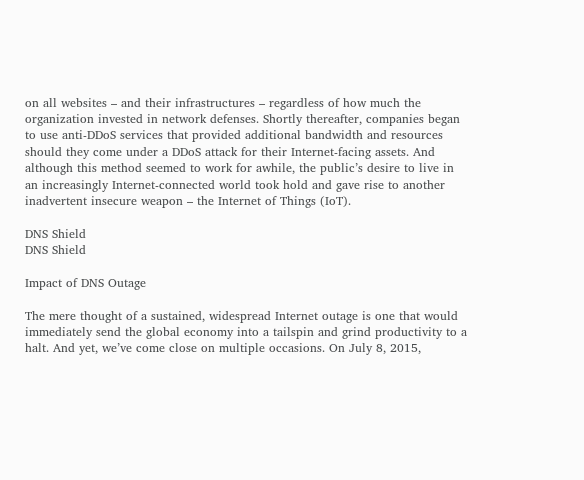on all websites – and their infrastructures – regardless of how much the organization invested in network defenses. Shortly thereafter, companies began to use anti-DDoS services that provided additional bandwidth and resources should they come under a DDoS attack for their Internet-facing assets. And although this method seemed to work for awhile, the public’s desire to live in an increasingly Internet-connected world took hold and gave rise to another inadvertent insecure weapon – the Internet of Things (IoT).

DNS Shield
DNS Shield

Impact of DNS Outage

The mere thought of a sustained, widespread Internet outage is one that would immediately send the global economy into a tailspin and grind productivity to a halt. And yet, we’ve come close on multiple occasions. On July 8, 2015,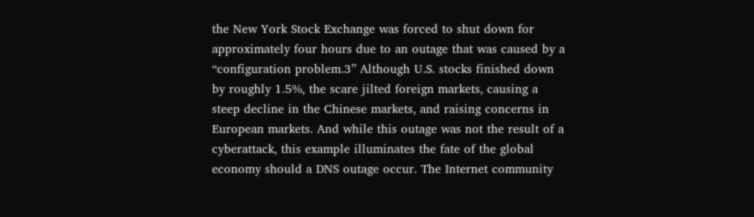the New York Stock Exchange was forced to shut down for approximately four hours due to an outage that was caused by a “configuration problem.3” Although U.S. stocks finished down by roughly 1.5%, the scare jilted foreign markets, causing a steep decline in the Chinese markets, and raising concerns in European markets. And while this outage was not the result of a cyberattack, this example illuminates the fate of the global economy should a DNS outage occur. The Internet community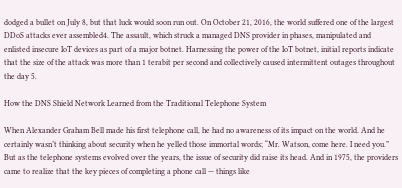dodged a bullet on July 8, but that luck would soon run out. On October 21, 2016, the world suffered one of the largest DDoS attacks ever assembled4. The assault, which struck a managed DNS provider in phases, manipulated and enlisted insecure IoT devices as part of a major botnet. Harnessing the power of the IoT botnet, initial reports indicate that the size of the attack was more than 1 terabit per second and collectively caused intermittent outages throughout the day 5.

How the DNS Shield Network Learned from the Traditional Telephone System

When Alexander Graham Bell made his first telephone call, he had no awareness of its impact on the world. And he certainly wasn’t thinking about security when he yelled those immortal words; “Mr. Watson, come here. I need you.” But as the telephone systems evolved over the years, the issue of security did raise its head. And in 1975, the providers came to realize that the key pieces of completing a phone call — things like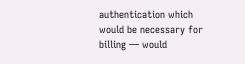authentication which would be necessary for billing — would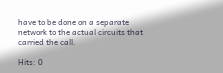have to be done on a separate network to the actual circuits that carried the call.

Hits: 0